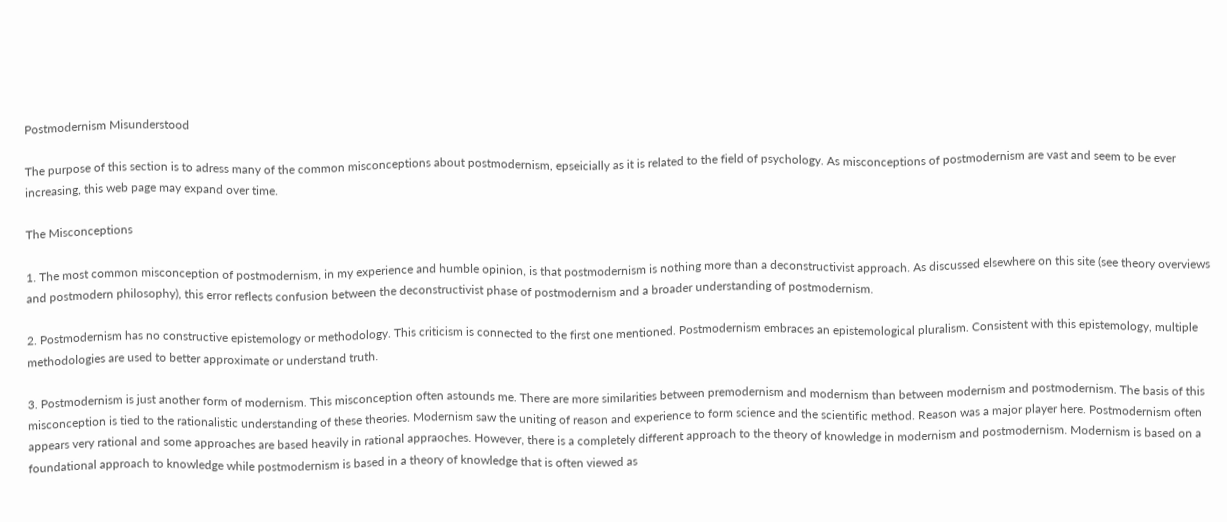Postmodernism Misunderstood

The purpose of this section is to adress many of the common misconceptions about postmodernism, epseicially as it is related to the field of psychology. As misconceptions of postmodernism are vast and seem to be ever increasing, this web page may expand over time.

The Misconceptions

1. The most common misconception of postmodernism, in my experience and humble opinion, is that postmodernism is nothing more than a deconstructivist approach. As discussed elsewhere on this site (see theory overviews and postmodern philosophy), this error reflects confusion between the deconstructivist phase of postmodernism and a broader understanding of postmodernism.

2. Postmodernism has no constructive epistemology or methodology. This criticism is connected to the first one mentioned. Postmodernism embraces an epistemological pluralism. Consistent with this epistemology, multiple methodologies are used to better approximate or understand truth.

3. Postmodernism is just another form of modernism. This misconception often astounds me. There are more similarities between premodernism and modernism than between modernism and postmodernism. The basis of this misconception is tied to the rationalistic understanding of these theories. Modernism saw the uniting of reason and experience to form science and the scientific method. Reason was a major player here. Postmodernism often appears very rational and some approaches are based heavily in rational appraoches. However, there is a completely different approach to the theory of knowledge in modernism and postmodernism. Modernism is based on a foundational approach to knowledge while postmodernism is based in a theory of knowledge that is often viewed as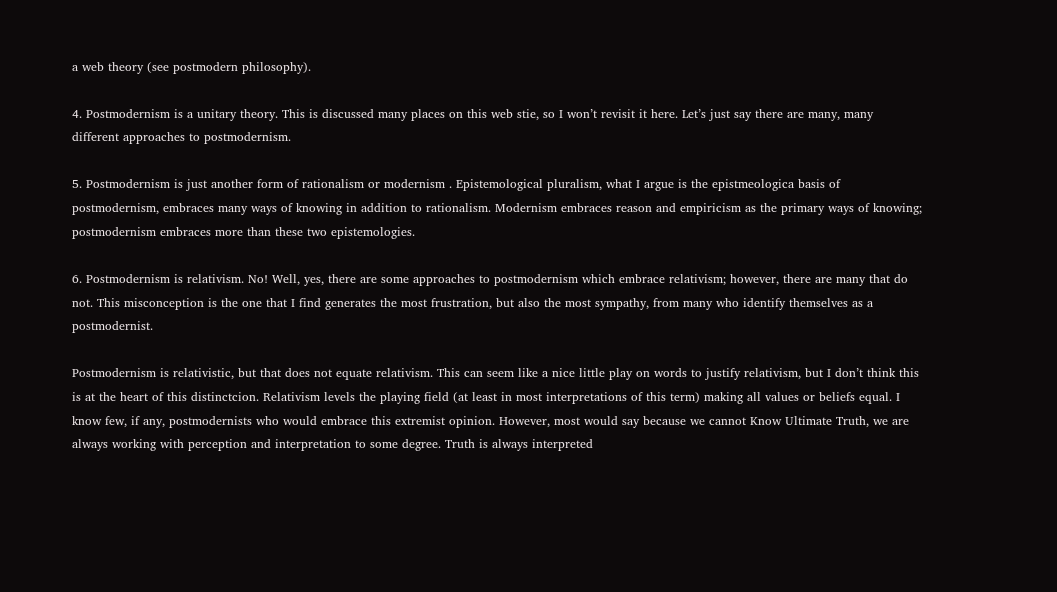a web theory (see postmodern philosophy).

4. Postmodernism is a unitary theory. This is discussed many places on this web stie, so I won’t revisit it here. Let’s just say there are many, many different approaches to postmodernism.

5. Postmodernism is just another form of rationalism or modernism . Epistemological pluralism, what I argue is the epistmeologica basis of postmodernism, embraces many ways of knowing in addition to rationalism. Modernism embraces reason and empiricism as the primary ways of knowing; postmodernism embraces more than these two epistemologies.

6. Postmodernism is relativism. No! Well, yes, there are some approaches to postmodernism which embrace relativism; however, there are many that do not. This misconception is the one that I find generates the most frustration, but also the most sympathy, from many who identify themselves as a postmodernist.

Postmodernism is relativistic, but that does not equate relativism. This can seem like a nice little play on words to justify relativism, but I don’t think this is at the heart of this distinctcion. Relativism levels the playing field (at least in most interpretations of this term) making all values or beliefs equal. I know few, if any, postmodernists who would embrace this extremist opinion. However, most would say because we cannot Know Ultimate Truth, we are always working with perception and interpretation to some degree. Truth is always interpreted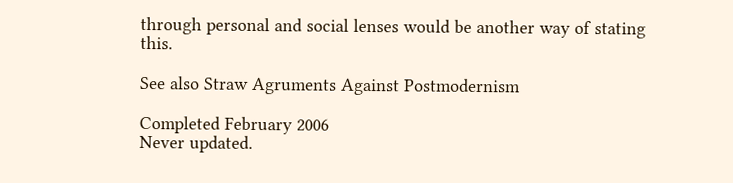through personal and social lenses would be another way of stating this.

See also Straw Agruments Against Postmodernism

Completed February 2006
Never updated.